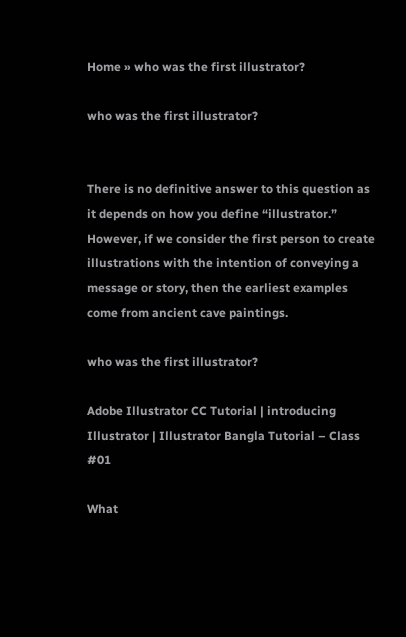Home » who was the first illustrator?

who was the first illustrator?


There is no definitive answer to this question as it depends on how you define “illustrator.” However, if we consider the first person to create illustrations with the intention of conveying a message or story, then the earliest examples come from ancient cave paintings.

who was the first illustrator?

Adobe Illustrator CC Tutorial | introducing Illustrator | Illustrator Bangla Tutorial – Class #01

What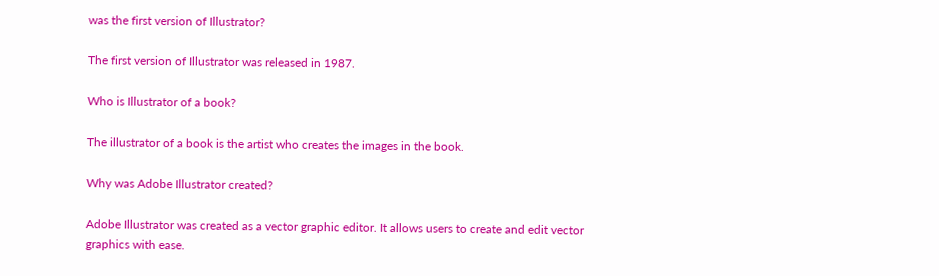was the first version of Illustrator?

The first version of Illustrator was released in 1987.

Who is Illustrator of a book?

The illustrator of a book is the artist who creates the images in the book.

Why was Adobe Illustrator created?

Adobe Illustrator was created as a vector graphic editor. It allows users to create and edit vector graphics with ease.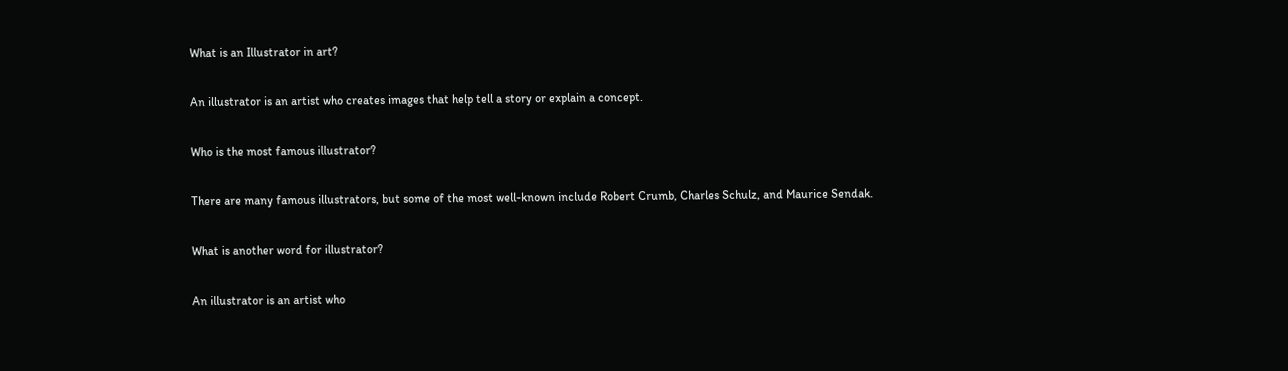What is an Illustrator in art?

An illustrator is an artist who creates images that help tell a story or explain a concept.

Who is the most famous illustrator?

There are many famous illustrators, but some of the most well-known include Robert Crumb, Charles Schulz, and Maurice Sendak.

What is another word for illustrator?

An illustrator is an artist who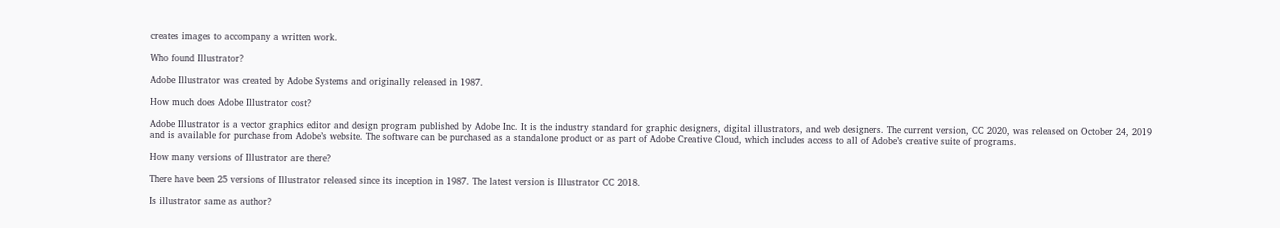creates images to accompany a written work.

Who found Illustrator?

Adobe Illustrator was created by Adobe Systems and originally released in 1987.

How much does Adobe Illustrator cost?

Adobe Illustrator is a vector graphics editor and design program published by Adobe Inc. It is the industry standard for graphic designers, digital illustrators, and web designers. The current version, CC 2020, was released on October 24, 2019 and is available for purchase from Adobe’s website. The software can be purchased as a standalone product or as part of Adobe Creative Cloud, which includes access to all of Adobe’s creative suite of programs.

How many versions of Illustrator are there?

There have been 25 versions of Illustrator released since its inception in 1987. The latest version is Illustrator CC 2018.

Is illustrator same as author?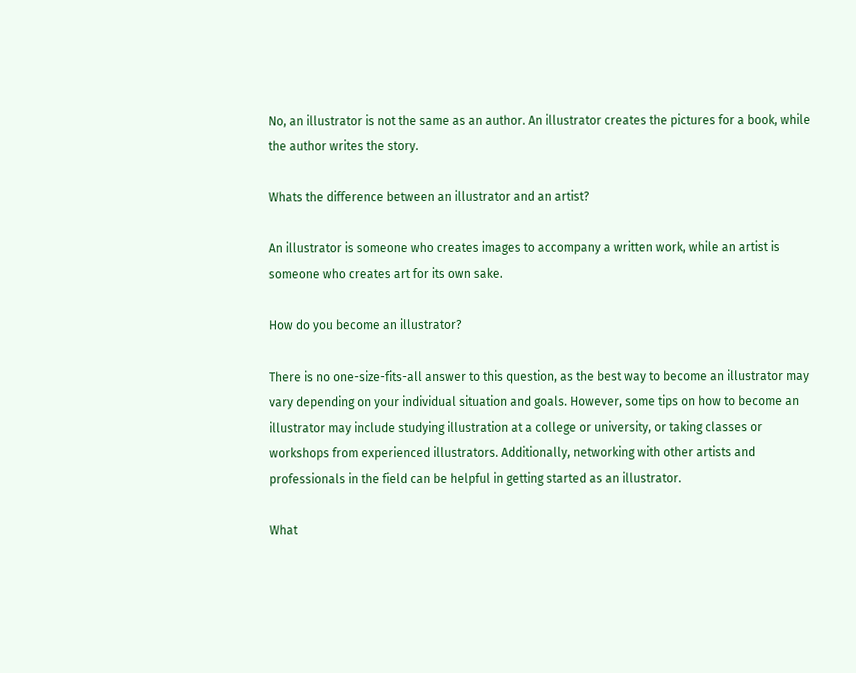No, an illustrator is not the same as an author. An illustrator creates the pictures for a book, while the author writes the story.

Whats the difference between an illustrator and an artist?

An illustrator is someone who creates images to accompany a written work, while an artist is someone who creates art for its own sake.

How do you become an illustrator?

There is no one-size-fits-all answer to this question, as the best way to become an illustrator may vary depending on your individual situation and goals. However, some tips on how to become an illustrator may include studying illustration at a college or university, or taking classes or workshops from experienced illustrators. Additionally, networking with other artists and professionals in the field can be helpful in getting started as an illustrator.

What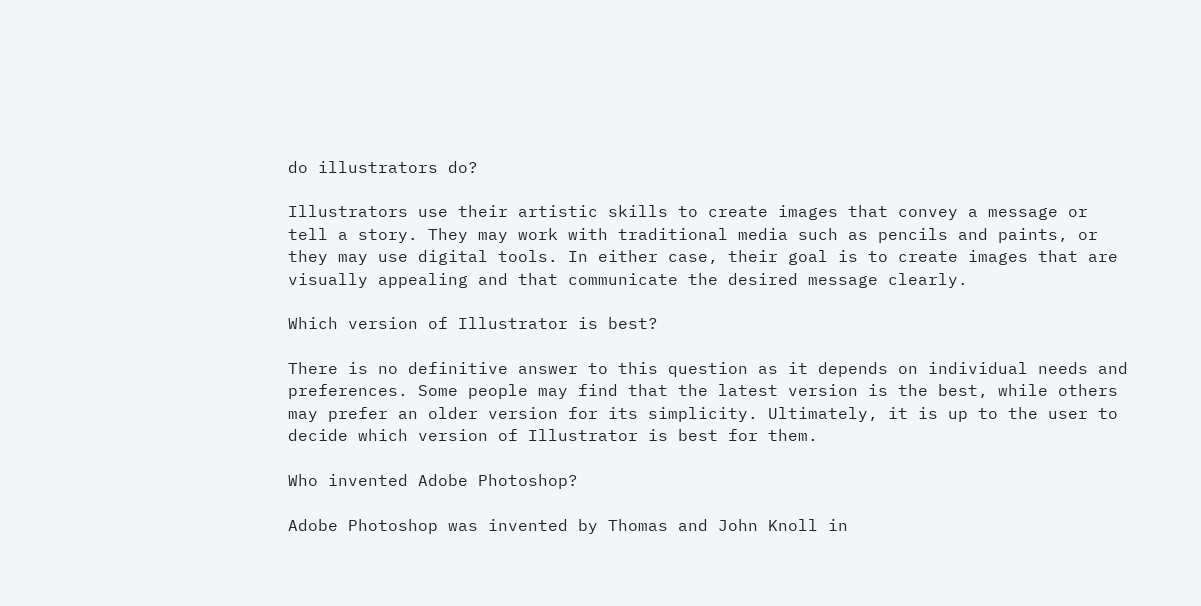do illustrators do?

Illustrators use their artistic skills to create images that convey a message or tell a story. They may work with traditional media such as pencils and paints, or they may use digital tools. In either case, their goal is to create images that are visually appealing and that communicate the desired message clearly.

Which version of Illustrator is best?

There is no definitive answer to this question as it depends on individual needs and preferences. Some people may find that the latest version is the best, while others may prefer an older version for its simplicity. Ultimately, it is up to the user to decide which version of Illustrator is best for them.

Who invented Adobe Photoshop?

Adobe Photoshop was invented by Thomas and John Knoll in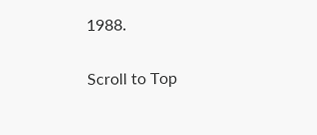1988.

Scroll to Top